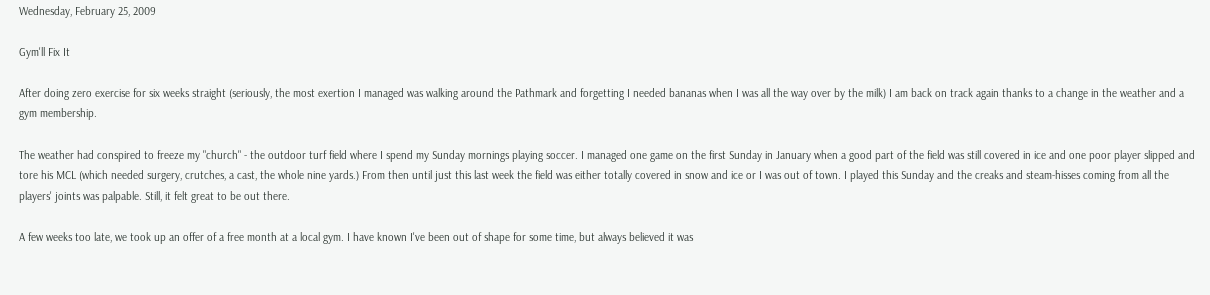Wednesday, February 25, 2009

Gym'll Fix It

After doing zero exercise for six weeks straight (seriously, the most exertion I managed was walking around the Pathmark and forgetting I needed bananas when I was all the way over by the milk) I am back on track again thanks to a change in the weather and a gym membership.

The weather had conspired to freeze my "church" - the outdoor turf field where I spend my Sunday mornings playing soccer. I managed one game on the first Sunday in January when a good part of the field was still covered in ice and one poor player slipped and tore his MCL (which needed surgery, crutches, a cast, the whole nine yards.) From then until just this last week the field was either totally covered in snow and ice or I was out of town. I played this Sunday and the creaks and steam-hisses coming from all the players' joints was palpable. Still, it felt great to be out there.

A few weeks too late, we took up an offer of a free month at a local gym. I have known I've been out of shape for some time, but always believed it was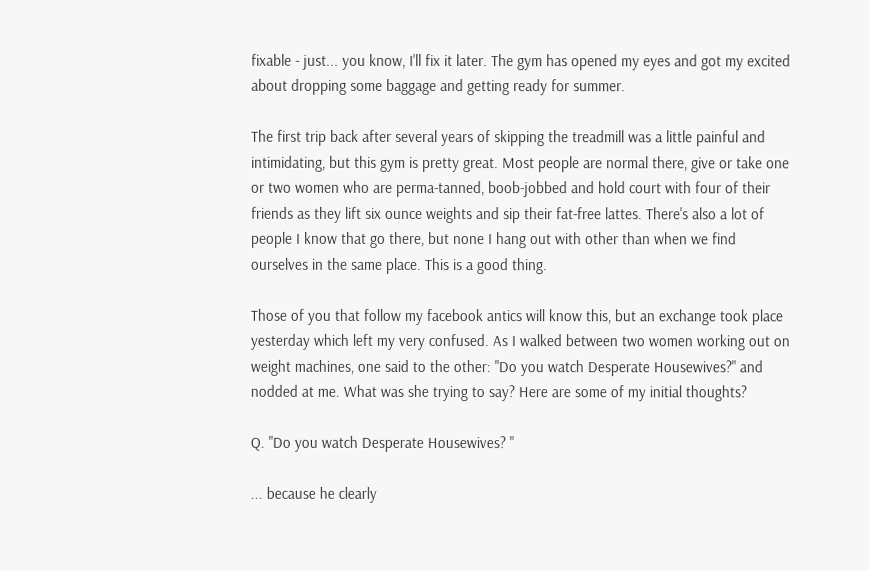fixable - just... you know, I'll fix it later. The gym has opened my eyes and got my excited about dropping some baggage and getting ready for summer.

The first trip back after several years of skipping the treadmill was a little painful and intimidating, but this gym is pretty great. Most people are normal there, give or take one or two women who are perma-tanned, boob-jobbed and hold court with four of their friends as they lift six ounce weights and sip their fat-free lattes. There's also a lot of people I know that go there, but none I hang out with other than when we find ourselves in the same place. This is a good thing.

Those of you that follow my facebook antics will know this, but an exchange took place yesterday which left my very confused. As I walked between two women working out on weight machines, one said to the other: "Do you watch Desperate Housewives?" and nodded at me. What was she trying to say? Here are some of my initial thoughts?

Q. "Do you watch Desperate Housewives? "

... because he clearly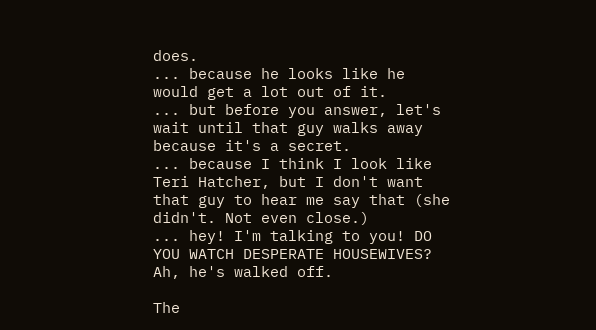does.
... because he looks like he would get a lot out of it.
... but before you answer, let's wait until that guy walks away because it's a secret.
... because I think I look like Teri Hatcher, but I don't want that guy to hear me say that (she didn't. Not even close.)
... hey! I'm talking to you! DO YOU WATCH DESPERATE HOUSEWIVES? Ah, he's walked off.

The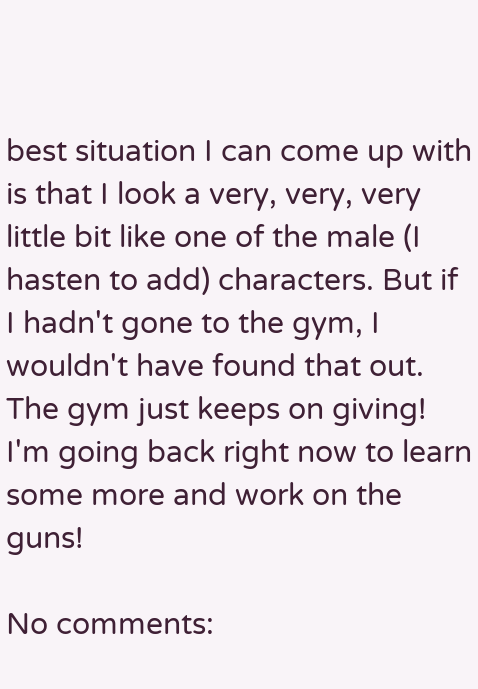best situation I can come up with is that I look a very, very, very little bit like one of the male (I hasten to add) characters. But if I hadn't gone to the gym, I wouldn't have found that out. The gym just keeps on giving! I'm going back right now to learn some more and work on the guns!

No comments: